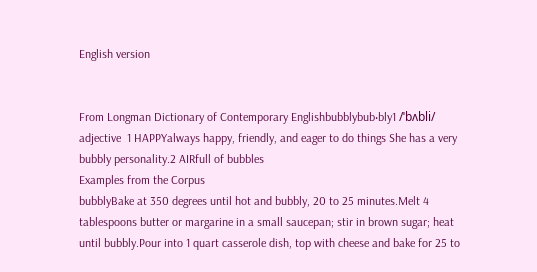English version


From Longman Dictionary of Contemporary Englishbubblybub‧bly1 /ˈbʌbli/ adjective  1 HAPPYalways happy, friendly, and eager to do things She has a very bubbly personality.2 AIRfull of bubbles
Examples from the Corpus
bubblyBake at 350 degrees until hot and bubbly, 20 to 25 minutes.Melt 4 tablespoons butter or margarine in a small saucepan; stir in brown sugar; heat until bubbly.Pour into 1 quart casserole dish, top with cheese and bake for 25 to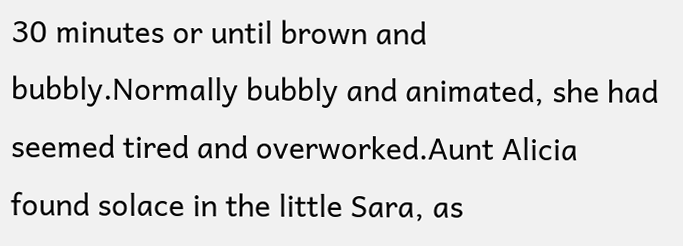30 minutes or until brown and bubbly.Normally bubbly and animated, she had seemed tired and overworked.Aunt Alicia found solace in the little Sara, as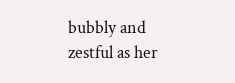bubbly and zestful as her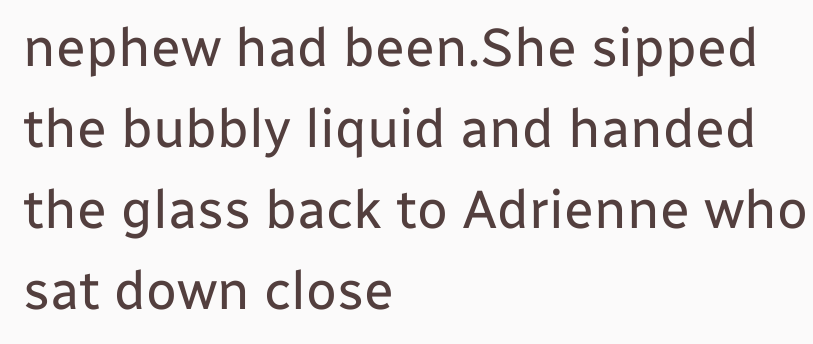nephew had been.She sipped the bubbly liquid and handed the glass back to Adrienne who sat down close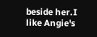beside her.I like Angie's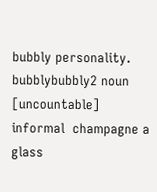bubbly personality.
bubblybubbly2 noun [uncountable] informal  champagne a glass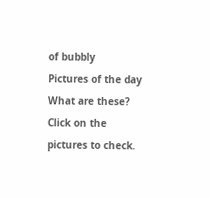of bubbly
Pictures of the day
What are these?
Click on the pictures to check.